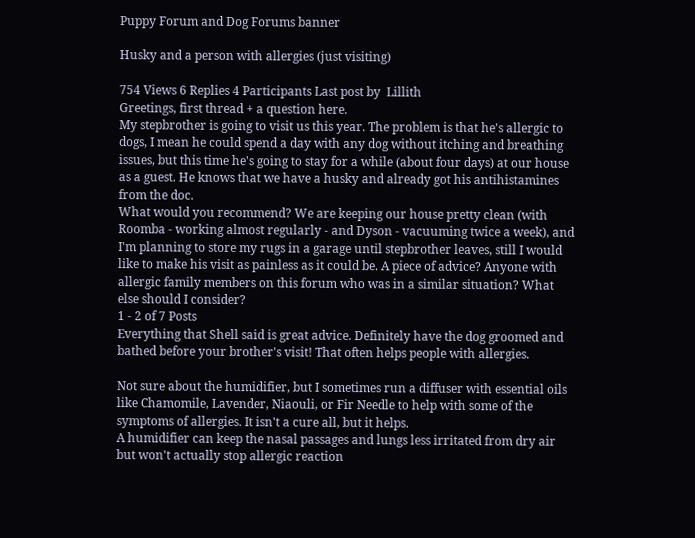Puppy Forum and Dog Forums banner

Husky and a person with allergies (just visiting)

754 Views 6 Replies 4 Participants Last post by  Lillith
Greetings, first thread + a question here.
My stepbrother is going to visit us this year. The problem is that he's allergic to dogs, I mean he could spend a day with any dog without itching and breathing issues, but this time he's going to stay for a while (about four days) at our house as a guest. He knows that we have a husky and already got his antihistamines from the doc.
What would you recommend? We are keeping our house pretty clean (with Roomba - working almost regularly - and Dyson - vacuuming twice a week), and I'm planning to store my rugs in a garage until stepbrother leaves, still I would like to make his visit as painless as it could be. A piece of advice? Anyone with allergic family members on this forum who was in a similar situation? What else should I consider?
1 - 2 of 7 Posts
Everything that Shell said is great advice. Definitely have the dog groomed and bathed before your brother's visit! That often helps people with allergies.

Not sure about the humidifier, but I sometimes run a diffuser with essential oils like Chamomile, Lavender, Niaouli, or Fir Needle to help with some of the symptoms of allergies. It isn't a cure all, but it helps.
A humidifier can keep the nasal passages and lungs less irritated from dry air but won't actually stop allergic reaction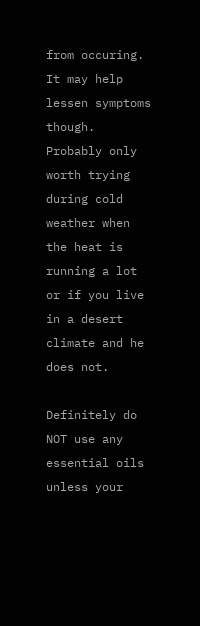from occuring. It may help lessen symptoms though. Probably only worth trying during cold weather when the heat is running a lot or if you live in a desert climate and he does not.

Definitely do NOT use any essential oils unless your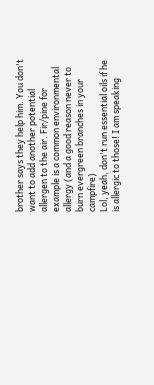brother says they help him. You don't want to add another potential allergen to the air. Fir/pine for example is a common environmental allergy (and a good reason never to burn evergreen branches in your campfire)
Lol, yeah, don't run essential oils if he is allergic to those! I am speaking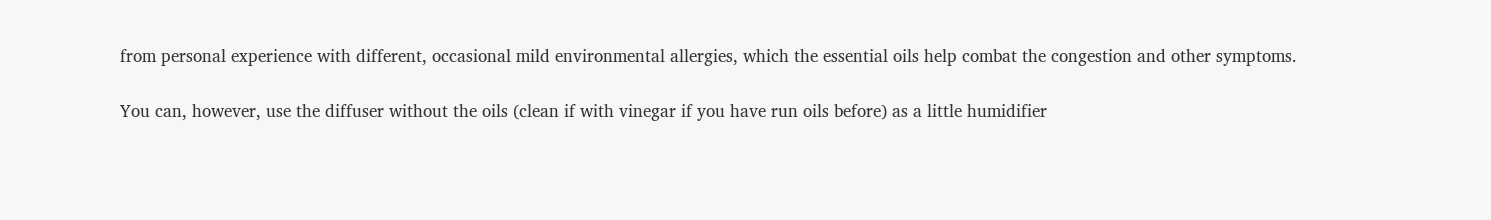from personal experience with different, occasional mild environmental allergies, which the essential oils help combat the congestion and other symptoms.

You can, however, use the diffuser without the oils (clean if with vinegar if you have run oils before) as a little humidifier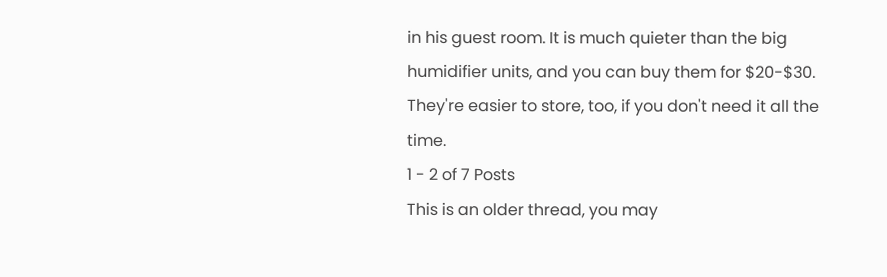in his guest room. It is much quieter than the big humidifier units, and you can buy them for $20-$30. They're easier to store, too, if you don't need it all the time.
1 - 2 of 7 Posts
This is an older thread, you may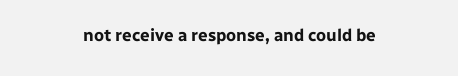not receive a response, and could be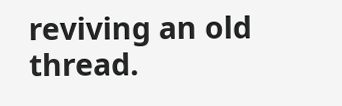reviving an old thread.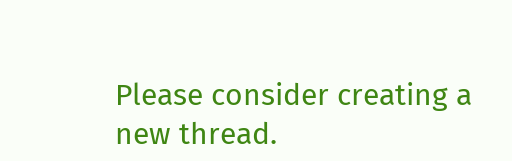Please consider creating a new thread.